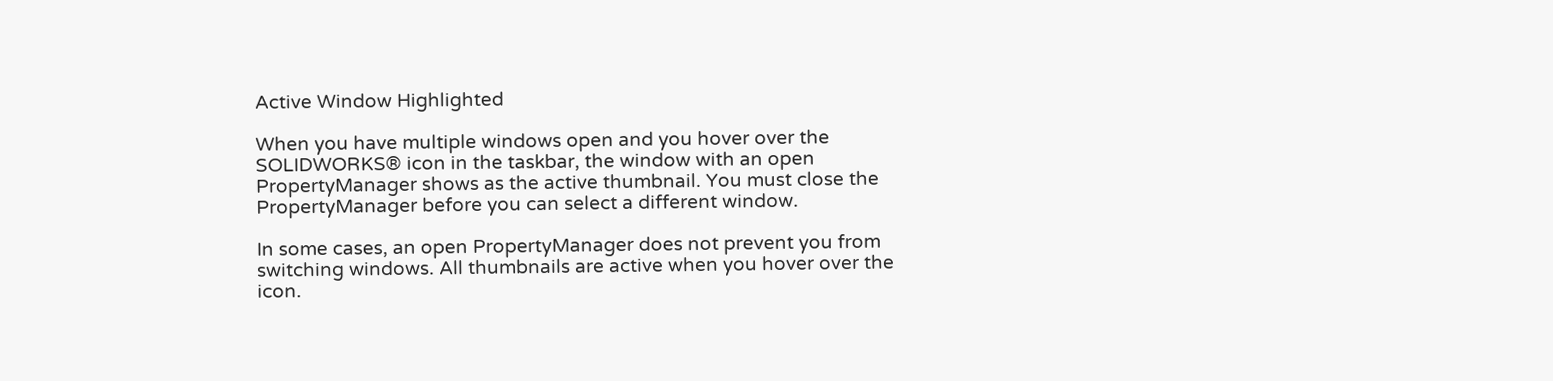Active Window Highlighted

When you have multiple windows open and you hover over the SOLIDWORKS® icon in the taskbar, the window with an open PropertyManager shows as the active thumbnail. You must close the PropertyManager before you can select a different window.

In some cases, an open PropertyManager does not prevent you from switching windows. All thumbnails are active when you hover over the icon.